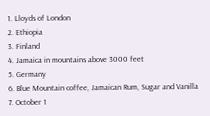1. Lloyds of London
2. Ethiopia
3. Finland
4. Jamaica in mountains above 3000 feet
5. Germany
6. Blue Mountain coffee, Jamaican Rum, Sugar and Vanilla
7. October 1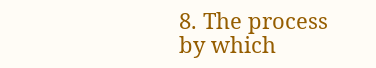8. The process by which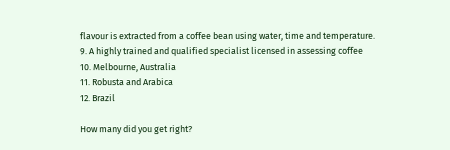flavour is extracted from a coffee bean using water, time and temperature.
9. A highly trained and qualified specialist licensed in assessing coffee
10. Melbourne, Australia
11. Robusta and Arabica
12. Brazil

How many did you get right?